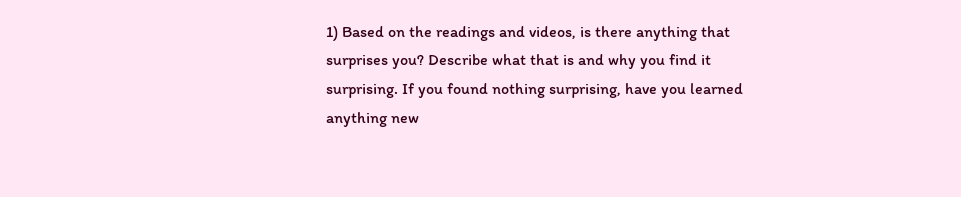1) Based on the readings and videos, is there anything that surprises you? Describe what that is and why you find it surprising. If you found nothing surprising, have you learned anything new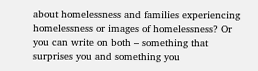about homelessness and families experiencing homelessness or images of homelessness? Or you can write on both – something that surprises you and something you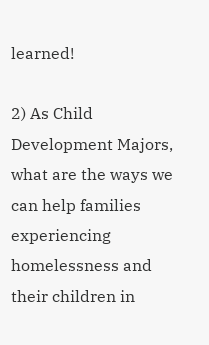learned!

2) As Child Development Majors, what are the ways we can help families experiencing homelessness and their children in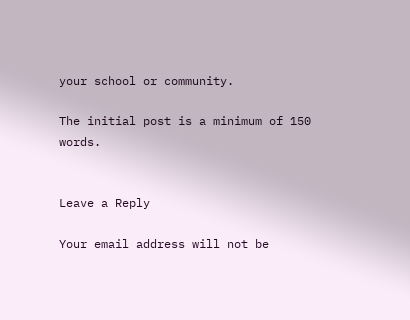your school or community.

The initial post is a minimum of 150 words.


Leave a Reply

Your email address will not be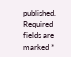published. Required fields are marked *